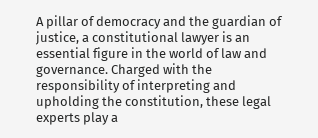A pillar of democracy and the guardian of justice, a constitutional lawyer is an essential figure in the world of law and governance. Charged with the responsibility of interpreting and upholding the constitution, these legal experts play a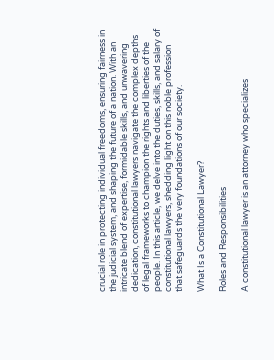crucial role in protecting individual freedoms, ensuring fairness in the judicial system, and shaping the future of a nation. With an intricate blend of expertise, formidable skills, and unwavering dedication, constitutional lawyers navigate the complex depths of legal frameworks to champion the rights and liberties of the people. In this article, we delve into the duties, skills, and salary of constitutional lawyers, shedding light on this noble profession that safeguards the very foundations of our society.

What Is a Constitutional Lawyer?

Roles and Responsibilities

A constitutional lawyer is an attorney who specializes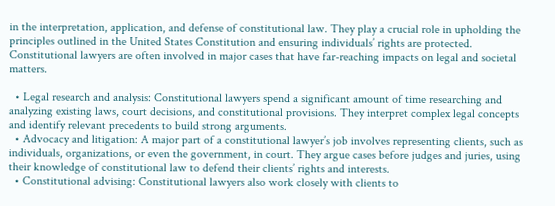in the interpretation, application, and defense of constitutional law. They play a crucial role in upholding the principles outlined in the United States Constitution and ensuring individuals’ rights are protected. Constitutional lawyers are often involved in major cases that have far-reaching impacts on legal and societal matters.

  • Legal research and analysis: Constitutional lawyers spend a significant amount of time researching and analyzing existing laws, court decisions, and constitutional provisions. They interpret complex legal concepts and identify relevant precedents to build strong arguments.
  • Advocacy and litigation: A major part of a constitutional lawyer’s job involves representing clients, such as individuals, organizations, or even the government, in court. They argue cases before judges and juries, using their knowledge of constitutional law to defend their clients’ rights and interests.
  • Constitutional advising: Constitutional lawyers also work closely with clients to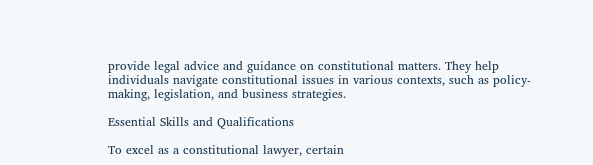provide legal advice and guidance on constitutional matters. They help individuals navigate constitutional issues in various contexts, such as policy-making, legislation, and business strategies.

Essential Skills and Qualifications

To excel as a constitutional lawyer, certain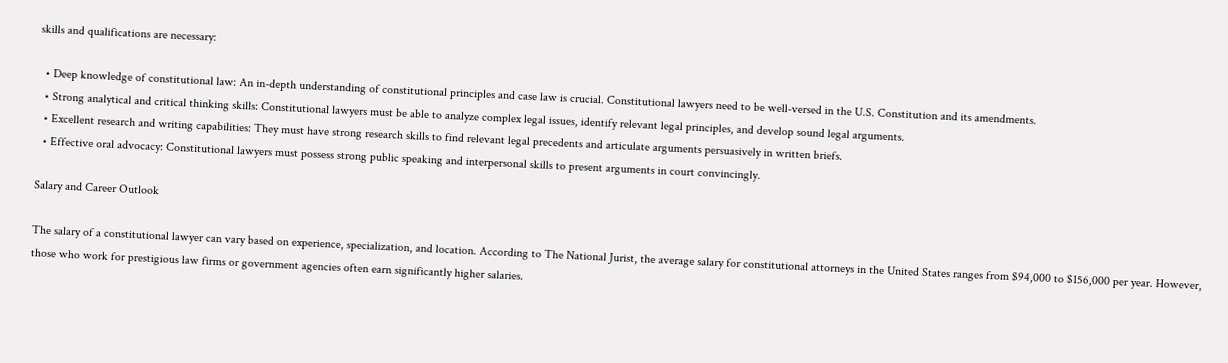skills and qualifications are necessary:

  • Deep knowledge of constitutional law: An in-depth understanding of constitutional principles and case law is crucial. Constitutional lawyers need to be well-versed in the U.S. Constitution and its amendments.
  • Strong analytical and critical thinking skills: Constitutional lawyers must be able to analyze complex legal issues, identify relevant legal principles, and develop sound legal arguments.
  • Excellent research and writing capabilities: They must have strong research skills to find relevant legal precedents and articulate arguments persuasively in written briefs.
  • Effective oral advocacy: Constitutional lawyers must possess strong public speaking and interpersonal skills to present arguments in court convincingly.

Salary and Career Outlook

The salary of a constitutional lawyer can vary based on experience, specialization, and location. According to The National Jurist, the average salary for constitutional attorneys in the United States ranges from $94,000 to $156,000 per year. However, those who work for prestigious law firms or government agencies often earn significantly higher salaries.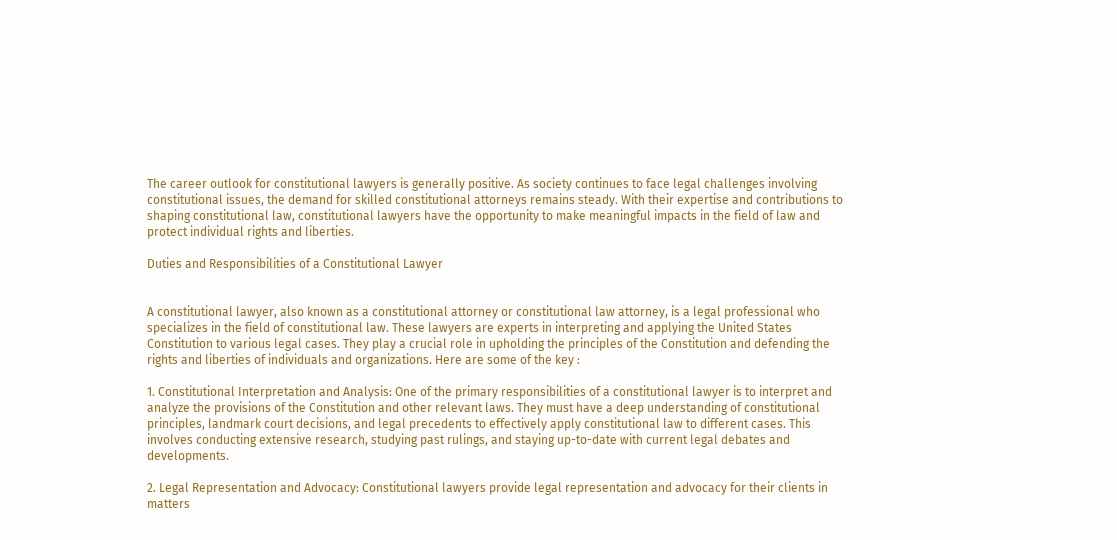The career outlook for constitutional lawyers is generally positive. As society continues to face legal challenges involving constitutional issues, the demand for skilled constitutional attorneys remains steady. With their expertise and contributions to shaping constitutional law, constitutional lawyers have the opportunity to make meaningful impacts in the field of law and protect individual rights and liberties.

Duties and Responsibilities of a Constitutional Lawyer


A constitutional lawyer, also known as a constitutional attorney or constitutional law attorney, is a legal professional who specializes in the field of constitutional law. These lawyers are experts in interpreting and applying the United States Constitution to various legal cases. They play a crucial role in upholding the principles of the Constitution and defending the rights and liberties of individuals and organizations. Here are some of the key :

1. Constitutional Interpretation and Analysis: One of the primary responsibilities of a constitutional lawyer is to interpret and analyze the provisions of the Constitution and other relevant laws. They must have a deep understanding of constitutional principles, landmark court decisions, and legal precedents to effectively apply constitutional law to different cases. This involves conducting extensive research, studying past rulings, and staying up-to-date with current legal debates and developments.

2. Legal Representation and Advocacy: Constitutional lawyers provide legal representation and advocacy for their clients in matters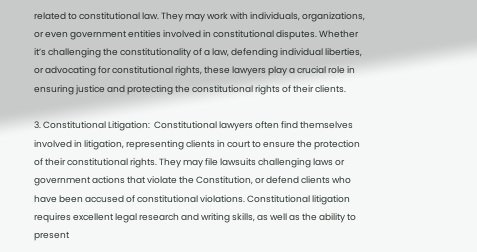related to constitutional law. They may work with individuals, organizations, or even government entities involved in constitutional disputes. Whether it’s challenging the constitutionality of a law, defending individual liberties, or advocating for constitutional rights, these lawyers play a crucial role in ensuring justice and protecting the constitutional rights of their clients.

3. Constitutional Litigation:  Constitutional lawyers often find themselves involved in litigation, representing clients in court to ensure the protection of their constitutional rights. They may file lawsuits challenging laws or government actions that violate the Constitution, or defend clients who have been accused of constitutional violations. Constitutional litigation requires excellent legal research and writing skills, as well as the ability to present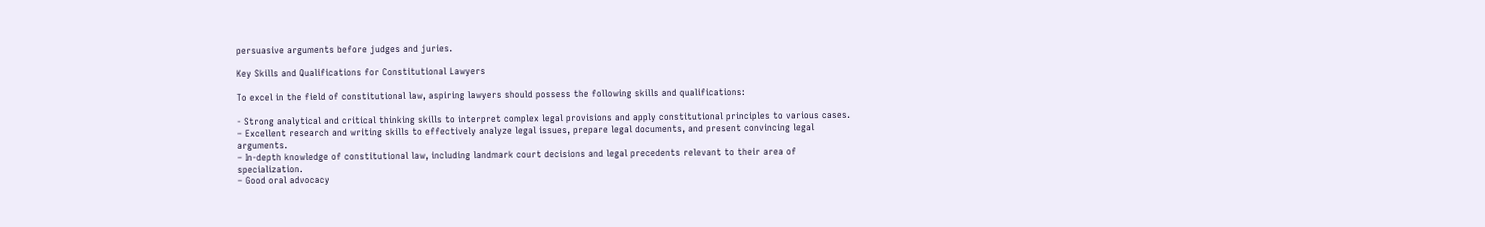persuasive arguments before judges and juries.

Key Skills and Qualifications for Constitutional Lawyers

To excel in the field of constitutional law, aspiring lawyers should possess the following skills and qualifications:

- Strong analytical and critical thinking skills to interpret complex legal provisions and apply constitutional principles to various cases.
– Excellent research and writing skills to effectively analyze legal issues, prepare legal documents, and present convincing legal arguments.
– In-depth knowledge of constitutional law, including landmark court decisions and legal precedents relevant to their area of specialization.
– Good oral advocacy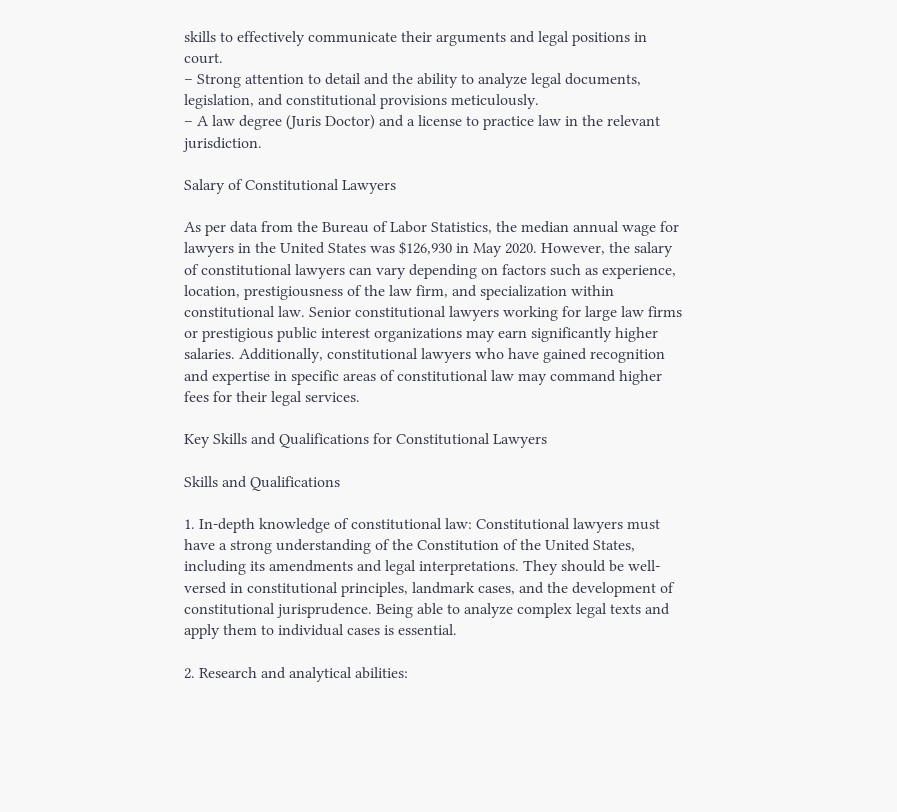skills to effectively communicate their arguments and legal positions in court.
– Strong attention to detail and the ability to analyze legal documents, legislation, and constitutional provisions meticulously.
– A law degree (Juris Doctor) and a license to practice law in the relevant jurisdiction.

Salary of Constitutional Lawyers

As per data from the Bureau of Labor Statistics, the median annual wage for lawyers in the United States was $126,930 in May 2020. However, the salary of constitutional lawyers can vary depending on factors such as experience, location, prestigiousness of the law firm, and specialization within constitutional law. Senior constitutional lawyers working for large law firms or prestigious public interest organizations may earn significantly higher salaries. Additionally, constitutional lawyers who have gained recognition and expertise in specific areas of constitutional law may command higher fees for their legal services.

Key Skills and Qualifications for Constitutional Lawyers

Skills and Qualifications

1. In-depth knowledge of constitutional law: Constitutional lawyers must have a strong understanding of the Constitution of the United States, including its amendments and legal interpretations. They should be well-versed in constitutional principles, landmark cases, and the development of constitutional jurisprudence. Being able to analyze complex legal texts and apply them to individual cases is essential.

2. Research and analytical abilities: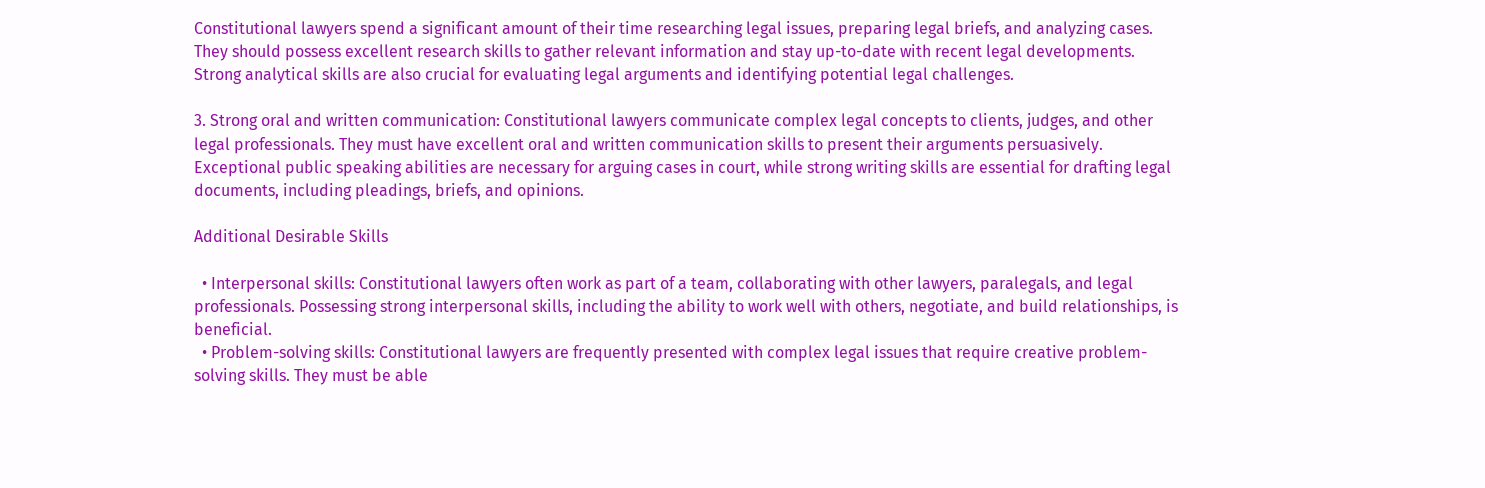Constitutional lawyers spend a significant amount of their time researching legal issues, preparing legal briefs, and analyzing cases. They should possess excellent research skills to gather relevant information and stay up-to-date with recent legal developments. Strong analytical skills are also crucial for evaluating legal arguments and identifying potential legal challenges.

3. Strong oral and written communication: Constitutional lawyers communicate complex legal concepts to clients, judges, and other legal professionals. They must have excellent oral and written communication skills to present their arguments persuasively. Exceptional public speaking abilities are necessary for arguing cases in court, while strong writing skills are essential for drafting legal documents, including pleadings, briefs, and opinions.

Additional Desirable Skills

  • Interpersonal skills: Constitutional lawyers often work as part of a team, collaborating with other lawyers, paralegals, and legal professionals. Possessing strong interpersonal skills, including the ability to work well with others, negotiate, and build relationships, is beneficial.
  • Problem-solving skills: Constitutional lawyers are frequently presented with complex legal issues that require creative problem-solving skills. They must be able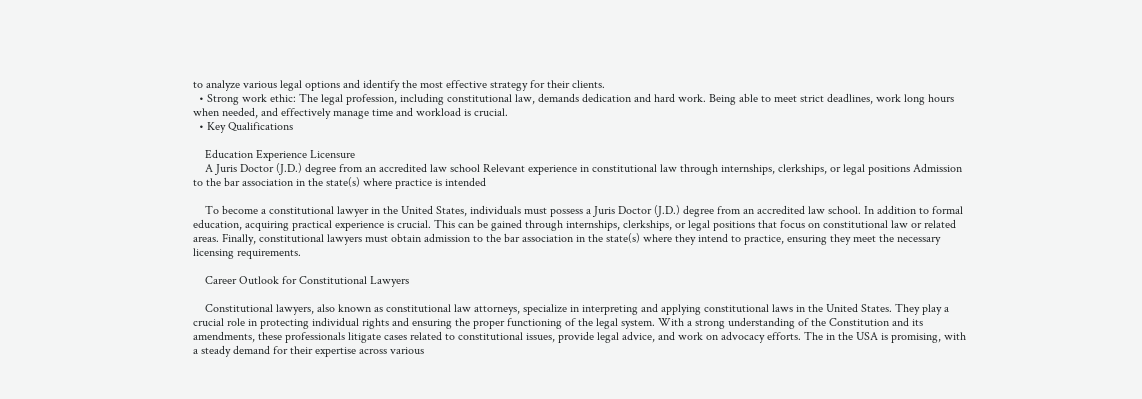to analyze various legal options and identify the most effective strategy for their clients.
  • Strong work ethic: The legal profession, including constitutional law, demands dedication and hard work. Being able to meet strict deadlines, work long hours when needed, and effectively manage time and workload is crucial.
  • Key Qualifications

    Education Experience Licensure
    A Juris Doctor (J.D.) degree from an accredited law school Relevant experience in constitutional law through internships, clerkships, or legal positions Admission to the bar association in the state(s) where practice is intended

    To become a constitutional lawyer in the United States, individuals must possess a Juris Doctor (J.D.) degree from an accredited law school. In addition to formal education, acquiring practical experience is crucial. This can be gained through internships, clerkships, or legal positions that focus on constitutional law or related areas. Finally, constitutional lawyers must obtain admission to the bar association in the state(s) where they intend to practice, ensuring they meet the necessary licensing requirements.

    Career Outlook for Constitutional Lawyers

    Constitutional lawyers, also known as constitutional law attorneys, specialize in interpreting and applying constitutional laws in the United States. They play a crucial role in protecting individual rights and ensuring the proper functioning of the legal system. With a strong understanding of the Constitution and its amendments, these professionals litigate cases related to constitutional issues, provide legal advice, and work on advocacy efforts. The in the USA is promising, with a steady demand for their expertise across various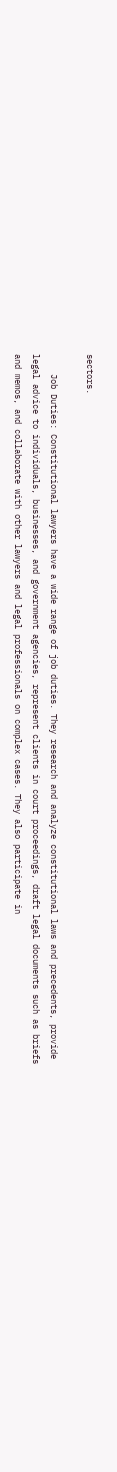sectors.

    Job Duties: Constitutional lawyers have a wide range of job duties. They research and analyze constitutional laws and precedents, provide legal advice to individuals, businesses, and government agencies, represent clients in court proceedings, draft legal documents such as briefs and memos, and collaborate with other lawyers and legal professionals on complex cases. They also participate in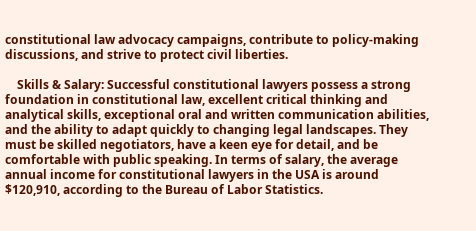constitutional law advocacy campaigns, contribute to policy-making discussions, and strive to protect civil liberties.

    Skills & Salary: Successful constitutional lawyers possess a strong foundation in constitutional law, excellent critical thinking and analytical skills, exceptional oral and written communication abilities, and the ability to adapt quickly to changing legal landscapes. They must be skilled negotiators, have a keen eye for detail, and be comfortable with public speaking. In terms of salary, the average annual income for constitutional lawyers in the USA is around $120,910, according to the Bureau of Labor Statistics.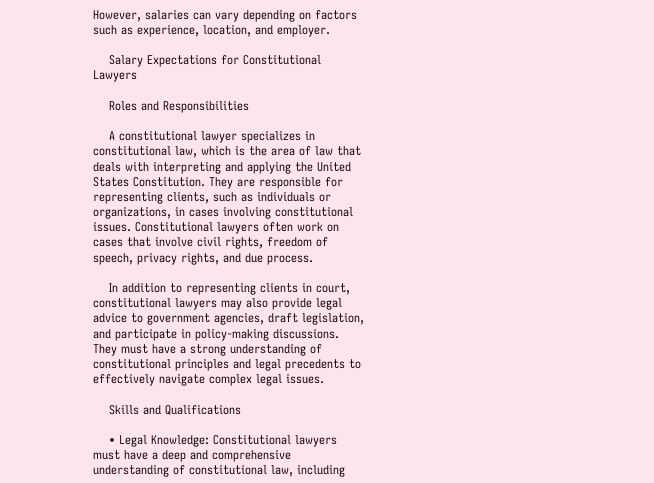However, salaries can vary depending on factors such as experience, location, and employer.

    Salary Expectations for Constitutional Lawyers

    Roles and Responsibilities

    A constitutional lawyer specializes in constitutional law, which is the area of law that deals with interpreting and applying the United States Constitution. They are responsible for representing clients, such as individuals or organizations, in cases involving constitutional issues. Constitutional lawyers often work on cases that involve civil rights, freedom of speech, privacy rights, and due process.

    In addition to representing clients in court, constitutional lawyers may also provide legal advice to government agencies, draft legislation, and participate in policy-making discussions. They must have a strong understanding of constitutional principles and legal precedents to effectively navigate complex legal issues.

    Skills and Qualifications

    • Legal Knowledge: Constitutional lawyers must have a deep and comprehensive understanding of constitutional law, including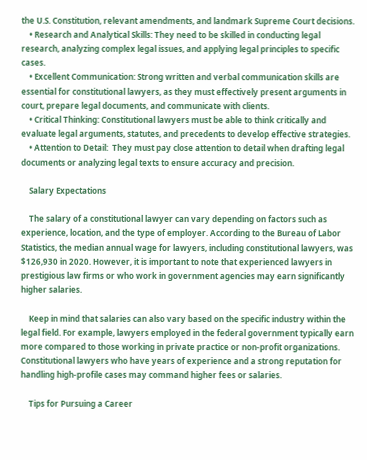the U.S. Constitution, relevant amendments, and landmark Supreme Court decisions.
    • Research and Analytical Skills: They need to be skilled in conducting legal research, analyzing complex legal issues, and applying legal principles to specific cases.
    • Excellent Communication: Strong written and verbal communication skills are essential for constitutional lawyers, as they must effectively present arguments in court, prepare legal documents, and communicate with clients.
    • Critical Thinking: Constitutional lawyers must be able to think critically and evaluate legal arguments, statutes, and precedents to develop effective strategies.
    • Attention to Detail:  They must pay close attention to detail when drafting legal documents or analyzing legal texts to ensure accuracy and precision.

    Salary Expectations

    The salary of a constitutional lawyer can vary depending on factors such as experience, location, and the type of employer. According to the Bureau of Labor Statistics, the median annual wage for lawyers, including constitutional lawyers, was $126,930 in 2020. However, it is important to note that experienced lawyers in prestigious law firms or who work in government agencies may earn significantly higher salaries.

    Keep in mind that salaries can also vary based on the specific industry within the legal field. For example, lawyers employed in the federal government typically earn more compared to those working in private practice or non-profit organizations. Constitutional lawyers who have years of experience and a strong reputation for handling high-profile cases may command higher fees or salaries.

    Tips for Pursuing a Career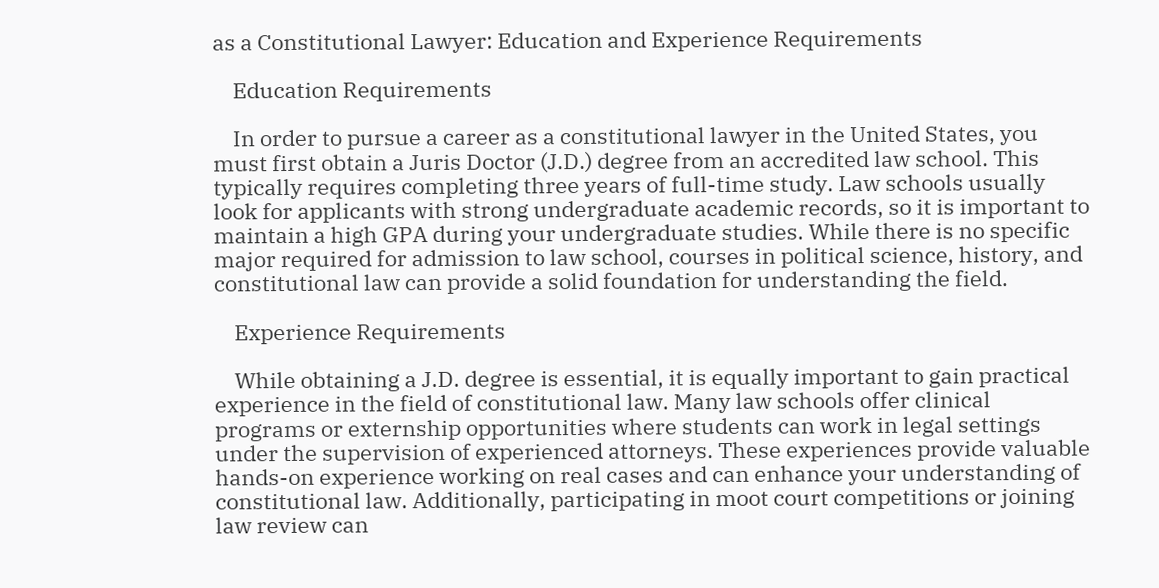as a Constitutional Lawyer: Education and Experience Requirements

    Education Requirements

    In order to pursue a career as a constitutional lawyer in the United States, you must first obtain a Juris Doctor (J.D.) degree from an accredited law school. This typically requires completing three years of full-time study. Law schools usually look for applicants with strong undergraduate academic records, so it is important to maintain a high GPA during your undergraduate studies. While there is no specific major required for admission to law school, courses in political science, history, and constitutional law can provide a solid foundation for understanding the field.

    Experience Requirements

    While obtaining a J.D. degree is essential, it is equally important to gain practical experience in the field of constitutional law. Many law schools offer clinical programs or externship opportunities where students can work in legal settings under the supervision of experienced attorneys. These experiences provide valuable hands-on experience working on real cases and can enhance your understanding of constitutional law. Additionally, participating in moot court competitions or joining law review can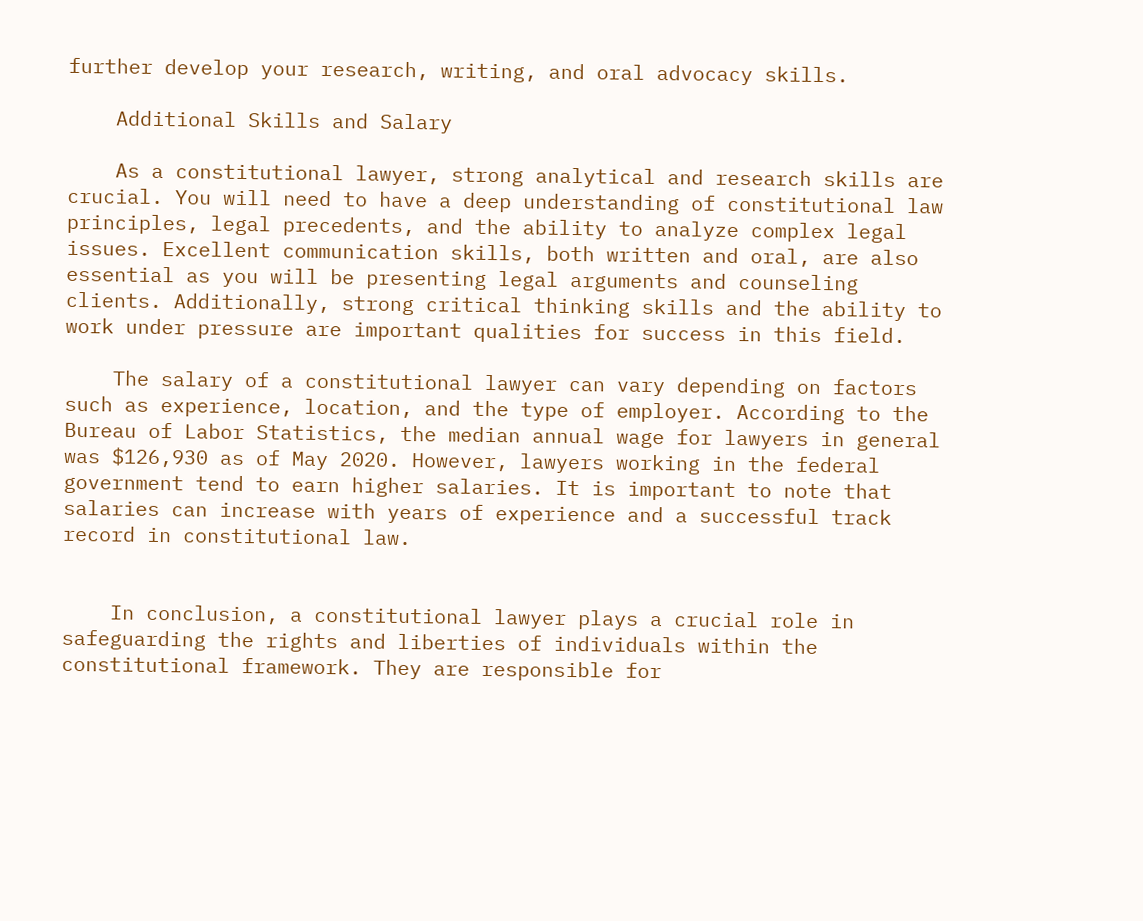further develop your research, writing, and oral advocacy skills.

    Additional Skills and Salary

    As a constitutional lawyer, strong analytical and research skills are crucial. You will need to have a deep understanding of constitutional law principles, legal precedents, and the ability to analyze complex legal issues. Excellent communication skills, both written and oral, are also essential as you will be presenting legal arguments and counseling clients. Additionally, strong critical thinking skills and the ability to work under pressure are important qualities for success in this field.

    The salary of a constitutional lawyer can vary depending on factors such as experience, location, and the type of employer. According to the Bureau of Labor Statistics, the median annual wage for lawyers in general was $126,930 as of May 2020. However, lawyers working in the federal government tend to earn higher salaries. It is important to note that salaries can increase with years of experience and a successful track record in constitutional law.


    In conclusion, a constitutional lawyer plays a crucial role in safeguarding the rights and liberties of individuals within the constitutional framework. They are responsible for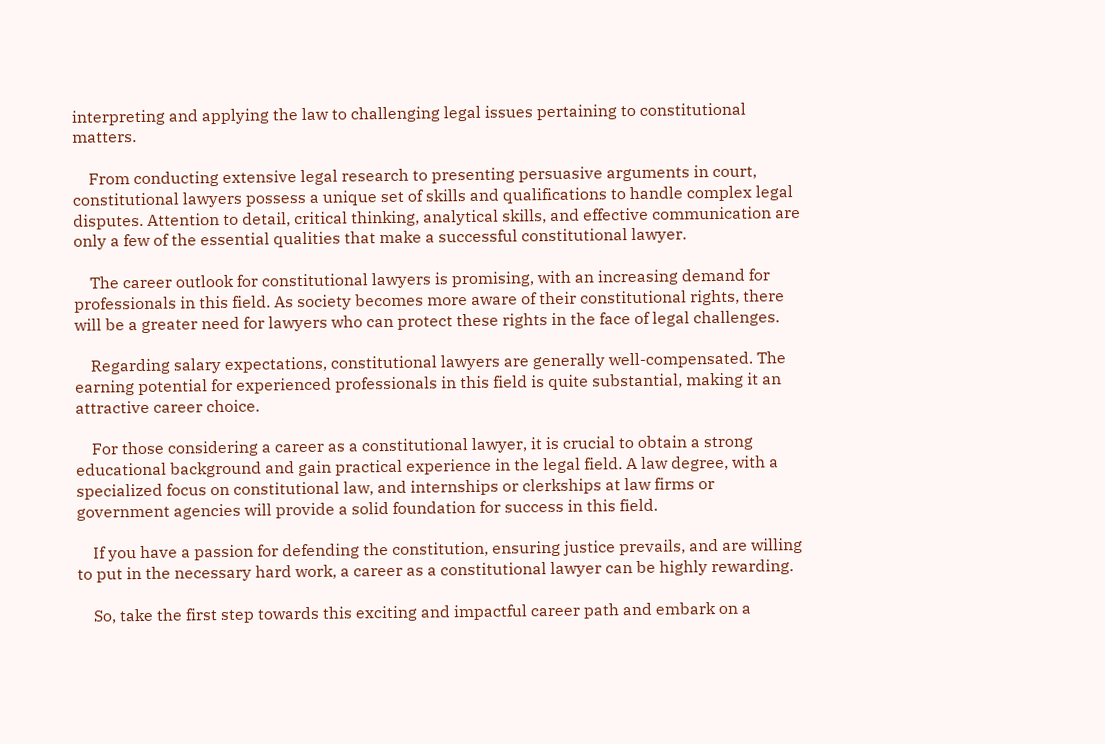interpreting and applying the law to challenging legal issues pertaining to constitutional matters.

    From conducting extensive legal research to presenting persuasive arguments in court, constitutional lawyers possess a unique set of skills and qualifications to handle complex legal disputes. Attention to detail, critical thinking, analytical skills, and effective communication are only a few of the essential qualities that make a successful constitutional lawyer.

    The career outlook for constitutional lawyers is promising, with an increasing demand for professionals in this field. As society becomes more aware of their constitutional rights, there will be a greater need for lawyers who can protect these rights in the face of legal challenges.

    Regarding salary expectations, constitutional lawyers are generally well-compensated. The earning potential for experienced professionals in this field is quite substantial, making it an attractive career choice.

    For those considering a career as a constitutional lawyer, it is crucial to obtain a strong educational background and gain practical experience in the legal field. A law degree, with a specialized focus on constitutional law, and internships or clerkships at law firms or government agencies will provide a solid foundation for success in this field.

    If you have a passion for defending the constitution, ensuring justice prevails, and are willing to put in the necessary hard work, a career as a constitutional lawyer can be highly rewarding.

    So, take the first step towards this exciting and impactful career path and embark on a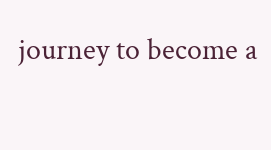journey to become a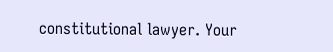constitutional lawyer. Your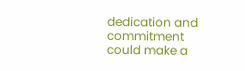dedication and commitment could make a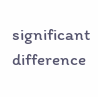significant difference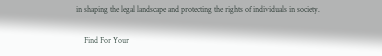in shaping the legal landscape and protecting the rights of individuals in society.

    Find For Your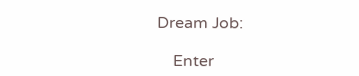Dream Job:

    Enter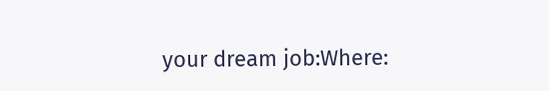your dream job:Where: